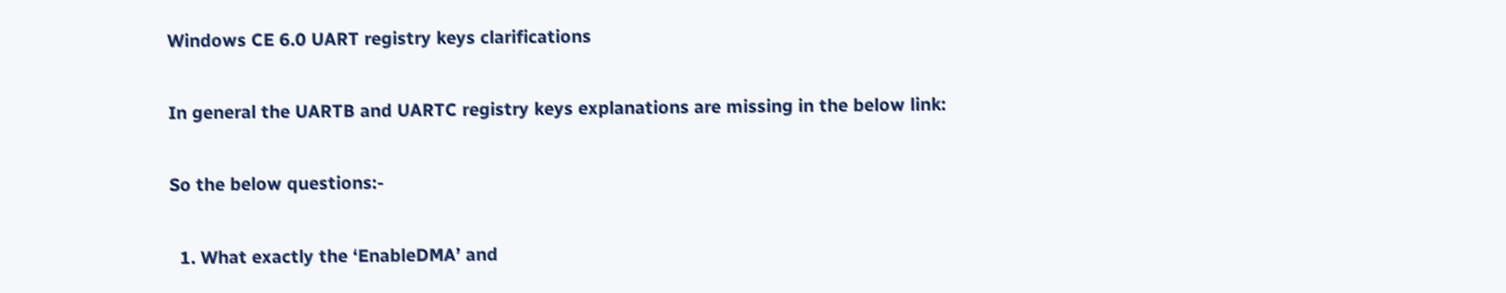Windows CE 6.0 UART registry keys clarifications

In general the UARTB and UARTC registry keys explanations are missing in the below link:

So the below questions:-

  1. What exactly the ‘EnableDMA’ and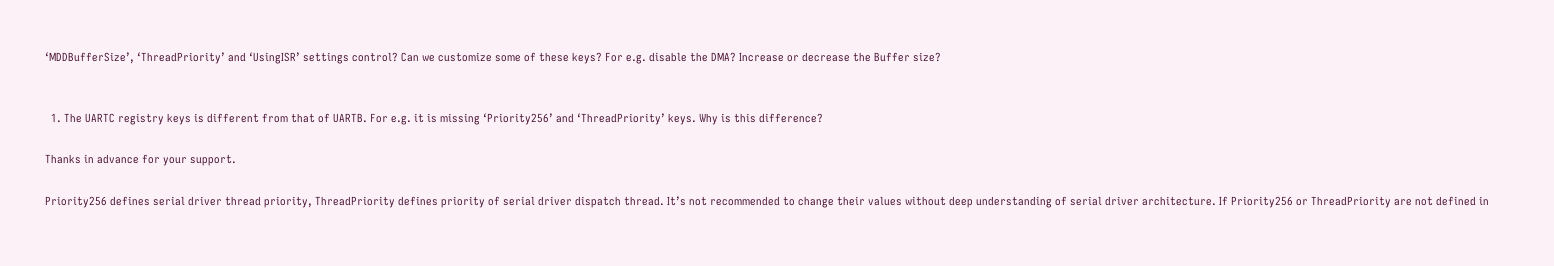‘MDDBufferSize’, ‘ThreadPriority’ and ‘UsingISR’ settings control? Can we customize some of these keys? For e.g. disable the DMA? Increase or decrease the Buffer size?


  1. The UARTC registry keys is different from that of UARTB. For e.g. it is missing ‘Priority256’ and ‘ThreadPriority’ keys. Why is this difference?

Thanks in advance for your support.

Priority256 defines serial driver thread priority, ThreadPriority defines priority of serial driver dispatch thread. It’s not recommended to change their values without deep understanding of serial driver architecture. If Priority256 or ThreadPriority are not defined in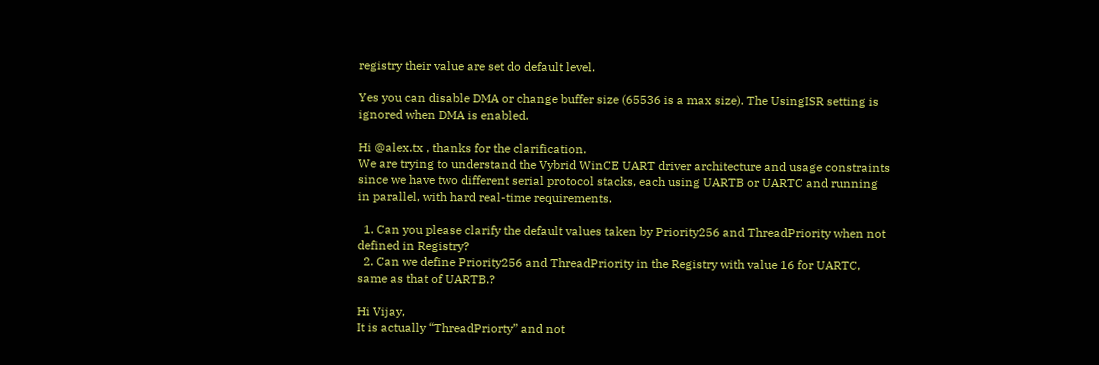registry their value are set do default level.

Yes you can disable DMA or change buffer size (65536 is a max size). The UsingISR setting is ignored when DMA is enabled.

Hi @alex.tx , thanks for the clarification.
We are trying to understand the Vybrid WinCE UART driver architecture and usage constraints since we have two different serial protocol stacks, each using UARTB or UARTC and running in parallel, with hard real-time requirements.

  1. Can you please clarify the default values taken by Priority256 and ThreadPriority when not defined in Registry?
  2. Can we define Priority256 and ThreadPriority in the Registry with value 16 for UARTC, same as that of UARTB.?

Hi Vijay,
It is actually “ThreadPriorty” and not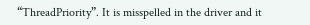“ThreadPriority”. It is misspelled in the driver and it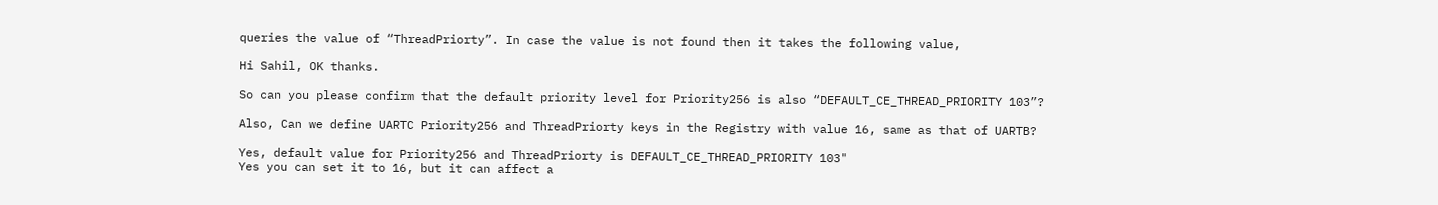queries the value of “ThreadPriorty”. In case the value is not found then it takes the following value,

Hi Sahil, OK thanks.

So can you please confirm that the default priority level for Priority256 is also “DEFAULT_CE_THREAD_PRIORITY 103”?

Also, Can we define UARTC Priority256 and ThreadPriorty keys in the Registry with value 16, same as that of UARTB?

Yes, default value for Priority256 and ThreadPriorty is DEFAULT_CE_THREAD_PRIORITY 103"
Yes you can set it to 16, but it can affect a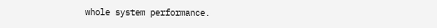whole system performance.